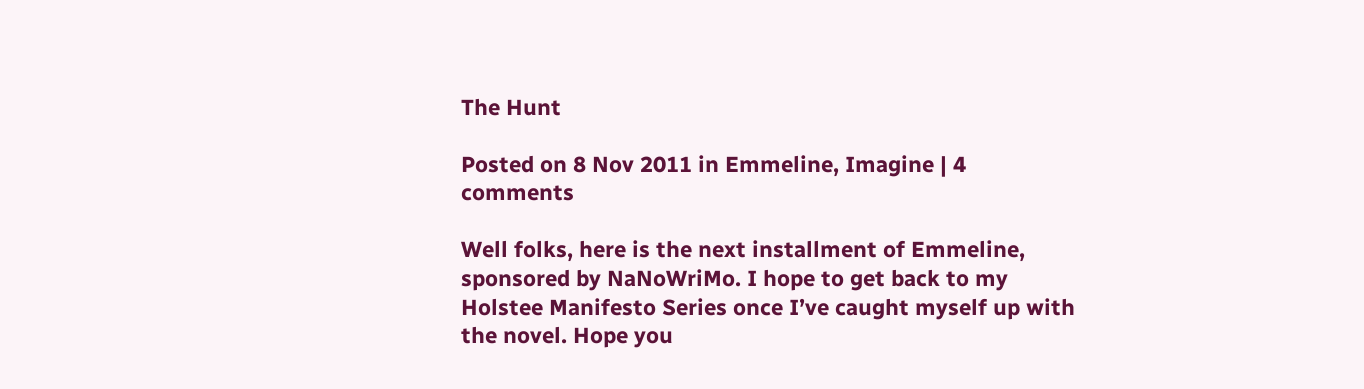The Hunt

Posted on 8 Nov 2011 in Emmeline, Imagine | 4 comments

Well folks, here is the next installment of Emmeline, sponsored by NaNoWriMo. I hope to get back to my Holstee Manifesto Series once I’ve caught myself up with the novel. Hope you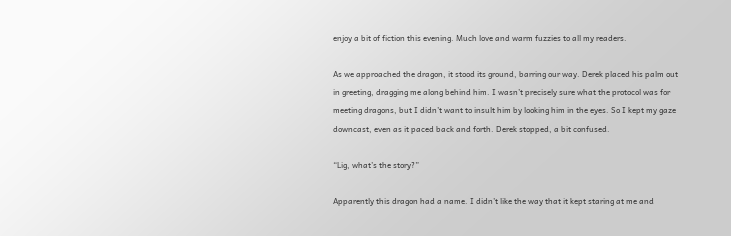enjoy a bit of fiction this evening. Much love and warm fuzzies to all my readers.

As we approached the dragon, it stood its ground, barring our way. Derek placed his palm out in greeting, dragging me along behind him. I wasn’t precisely sure what the protocol was for meeting dragons, but I didn’t want to insult him by looking him in the eyes. So I kept my gaze downcast, even as it paced back and forth. Derek stopped, a bit confused.

“Lig, what’s the story?”

Apparently this dragon had a name. I didn’t like the way that it kept staring at me and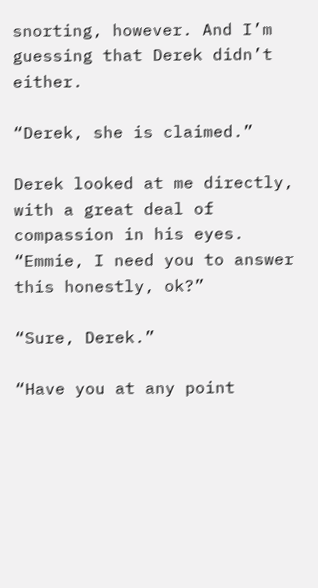snorting, however. And I’m guessing that Derek didn’t either.

“Derek, she is claimed.”

Derek looked at me directly, with a great deal of compassion in his eyes. “Emmie, I need you to answer this honestly, ok?”

“Sure, Derek.”

“Have you at any point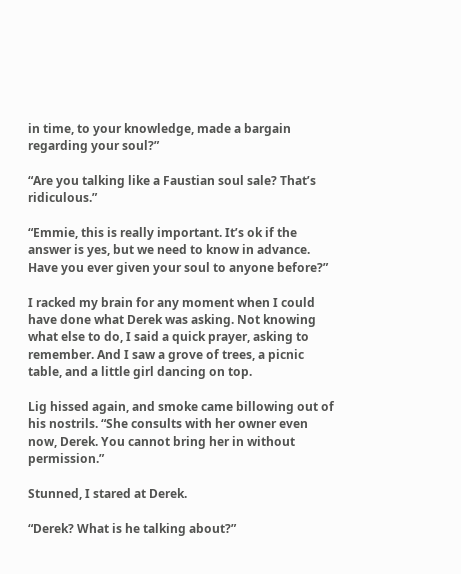in time, to your knowledge, made a bargain regarding your soul?”

“Are you talking like a Faustian soul sale? That’s ridiculous.”

“Emmie, this is really important. It’s ok if the answer is yes, but we need to know in advance. Have you ever given your soul to anyone before?”

I racked my brain for any moment when I could have done what Derek was asking. Not knowing what else to do, I said a quick prayer, asking to remember. And I saw a grove of trees, a picnic table, and a little girl dancing on top.

Lig hissed again, and smoke came billowing out of his nostrils. “She consults with her owner even now, Derek. You cannot bring her in without permission.”

Stunned, I stared at Derek.

“Derek? What is he talking about?”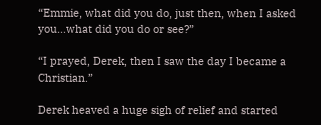“Emmie, what did you do, just then, when I asked you…what did you do or see?”

“I prayed, Derek, then I saw the day I became a Christian.”

Derek heaved a huge sigh of relief and started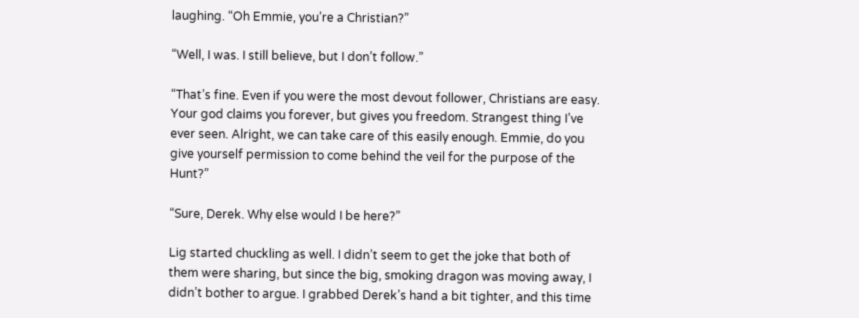laughing. “Oh Emmie, you’re a Christian?”

“Well, I was. I still believe, but I don’t follow.”

“That’s fine. Even if you were the most devout follower, Christians are easy. Your god claims you forever, but gives you freedom. Strangest thing I’ve ever seen. Alright, we can take care of this easily enough. Emmie, do you give yourself permission to come behind the veil for the purpose of the Hunt?”

“Sure, Derek. Why else would I be here?”

Lig started chuckling as well. I didn’t seem to get the joke that both of them were sharing, but since the big, smoking dragon was moving away, I didn’t bother to argue. I grabbed Derek’s hand a bit tighter, and this time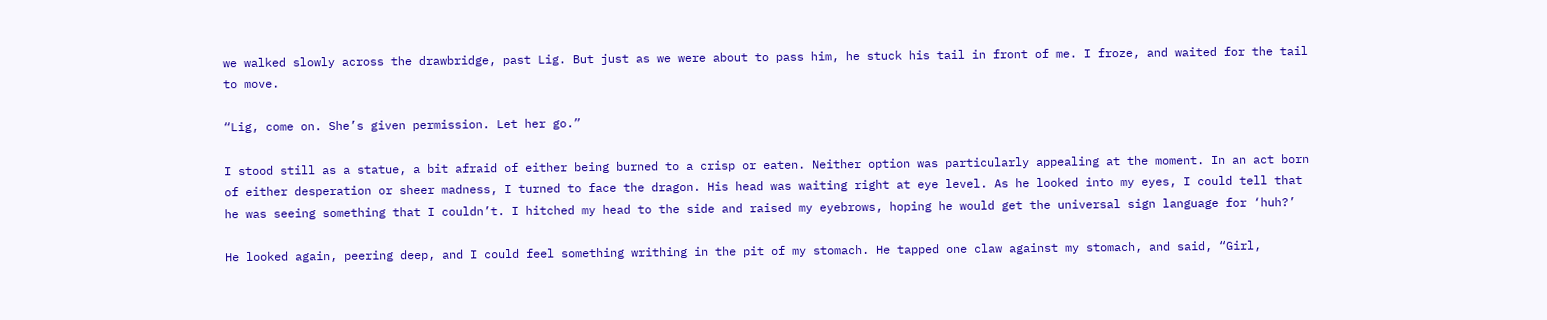we walked slowly across the drawbridge, past Lig. But just as we were about to pass him, he stuck his tail in front of me. I froze, and waited for the tail to move.

“Lig, come on. She’s given permission. Let her go.”

I stood still as a statue, a bit afraid of either being burned to a crisp or eaten. Neither option was particularly appealing at the moment. In an act born of either desperation or sheer madness, I turned to face the dragon. His head was waiting right at eye level. As he looked into my eyes, I could tell that he was seeing something that I couldn’t. I hitched my head to the side and raised my eyebrows, hoping he would get the universal sign language for ‘huh?’

He looked again, peering deep, and I could feel something writhing in the pit of my stomach. He tapped one claw against my stomach, and said, “Girl,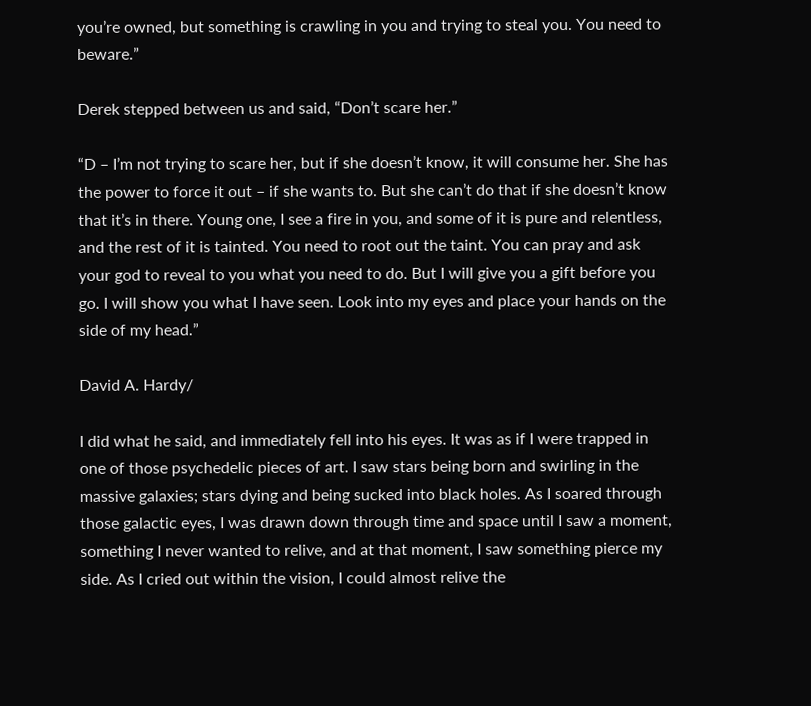you’re owned, but something is crawling in you and trying to steal you. You need to beware.”

Derek stepped between us and said, “Don’t scare her.”

“D – I’m not trying to scare her, but if she doesn’t know, it will consume her. She has the power to force it out – if she wants to. But she can’t do that if she doesn’t know that it’s in there. Young one, I see a fire in you, and some of it is pure and relentless, and the rest of it is tainted. You need to root out the taint. You can pray and ask your god to reveal to you what you need to do. But I will give you a gift before you go. I will show you what I have seen. Look into my eyes and place your hands on the side of my head.”

David A. Hardy/

I did what he said, and immediately fell into his eyes. It was as if I were trapped in one of those psychedelic pieces of art. I saw stars being born and swirling in the massive galaxies; stars dying and being sucked into black holes. As I soared through those galactic eyes, I was drawn down through time and space until I saw a moment, something I never wanted to relive, and at that moment, I saw something pierce my side. As I cried out within the vision, I could almost relive the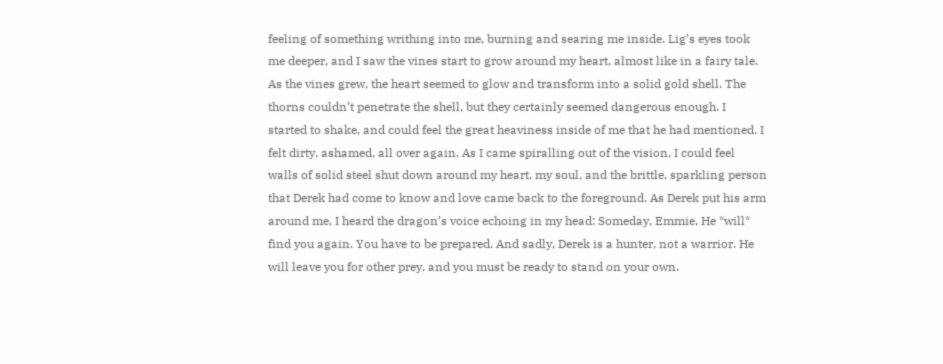feeling of something writhing into me, burning and searing me inside. Lig’s eyes took me deeper, and I saw the vines start to grow around my heart, almost like in a fairy tale. As the vines grew, the heart seemed to glow and transform into a solid gold shell. The thorns couldn’t penetrate the shell, but they certainly seemed dangerous enough. I started to shake, and could feel the great heaviness inside of me that he had mentioned. I felt dirty, ashamed, all over again. As I came spiralling out of the vision, I could feel walls of solid steel shut down around my heart, my soul, and the brittle, sparkling person that Derek had come to know and love came back to the foreground. As Derek put his arm around me, I heard the dragon’s voice echoing in my head: Someday, Emmie, He *will* find you again. You have to be prepared. And sadly, Derek is a hunter, not a warrior. He will leave you for other prey, and you must be ready to stand on your own.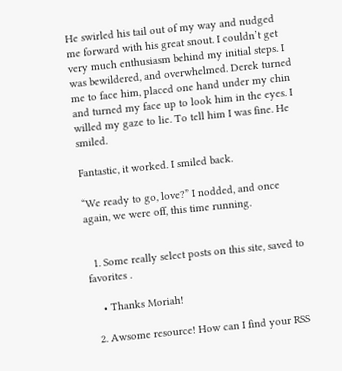He swirled his tail out of my way and nudged me forward with his great snout. I couldn’t get very much enthusiasm behind my initial steps. I was bewildered, and overwhelmed. Derek turned me to face him, placed one hand under my chin and turned my face up to look him in the eyes. I willed my gaze to lie. To tell him I was fine. He smiled.

Fantastic, it worked. I smiled back.

“We ready to go, love?” I nodded, and once again, we were off, this time running.


  1. Some really select posts on this site, saved to favorites .

    • Thanks Moriah!

  2. Awsome resource! How can I find your RSS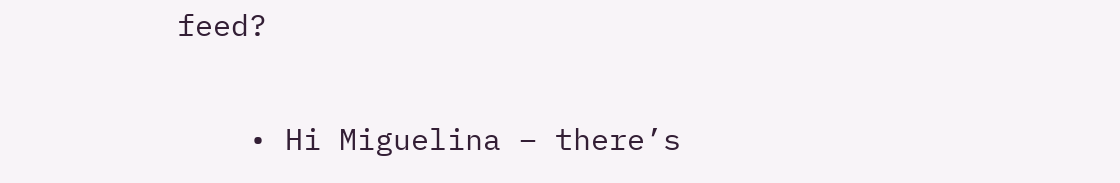feed?

    • Hi Miguelina – there’s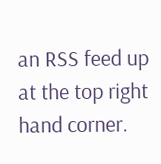an RSS feed up at the top right hand corner.